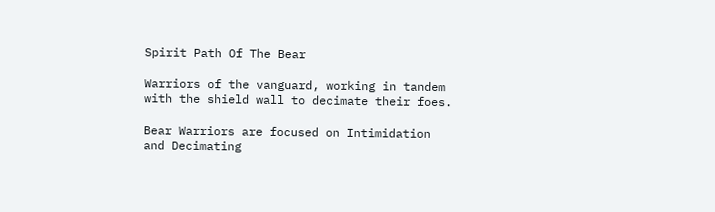Spirit Path Of The Bear

Warriors of the vanguard, working in tandem with the shield wall to decimate their foes.

Bear Warriors are focused on Intimidation and Decimating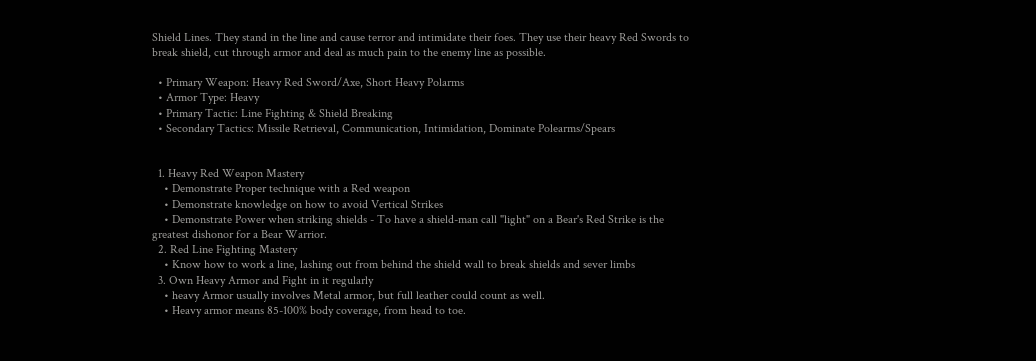Shield Lines. They stand in the line and cause terror and intimidate their foes. They use their heavy Red Swords to break shield, cut through armor and deal as much pain to the enemy line as possible.

  • Primary Weapon: Heavy Red Sword/Axe, Short Heavy Polarms
  • Armor Type: Heavy
  • Primary Tactic: Line Fighting & Shield Breaking
  • Secondary Tactics: Missile Retrieval, Communication, Intimidation, Dominate Polearms/Spears


  1. Heavy Red Weapon Mastery
    • Demonstrate Proper technique with a Red weapon
    • Demonstrate knowledge on how to avoid Vertical Strikes
    • Demonstrate Power when striking shields - To have a shield-man call "light" on a Bear's Red Strike is the greatest dishonor for a Bear Warrior.
  2. Red Line Fighting Mastery
    • Know how to work a line, lashing out from behind the shield wall to break shields and sever limbs
  3. Own Heavy Armor and Fight in it regularly
    • heavy Armor usually involves Metal armor, but full leather could count as well.
    • Heavy armor means 85-100% body coverage, from head to toe.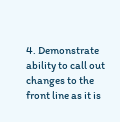4. Demonstrate ability to call out changes to the front line as it is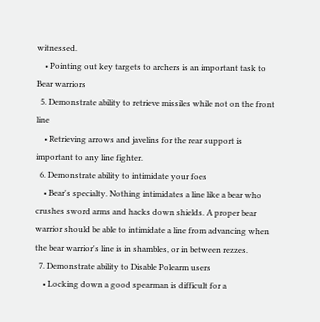witnessed.
    • Pointing out key targets to archers is an important task to Bear warriors
  5. Demonstrate ability to retrieve missiles while not on the front line
    • Retrieving arrows and javelins for the rear support is important to any line fighter.
  6. Demonstrate ability to intimidate your foes
    • Bear's specialty. Nothing intimidates a line like a bear who crushes sword arms and hacks down shields. A proper bear warrior should be able to intimidate a line from advancing when the bear warrior's line is in shambles, or in between rezzes.
  7. Demonstrate ability to Disable Polearm users
    • Locking down a good spearman is difficult for a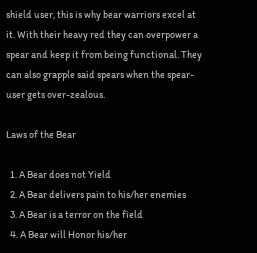shield user, this is why bear warriors excel at it. With their heavy red they can overpower a spear and keep it from being functional. They can also grapple said spears when the spear-user gets over-zealous.

Laws of the Bear

  1. A Bear does not Yield
  2. A Bear delivers pain to his/her enemies
  3. A Bear is a terror on the field
  4. A Bear will Honor his/her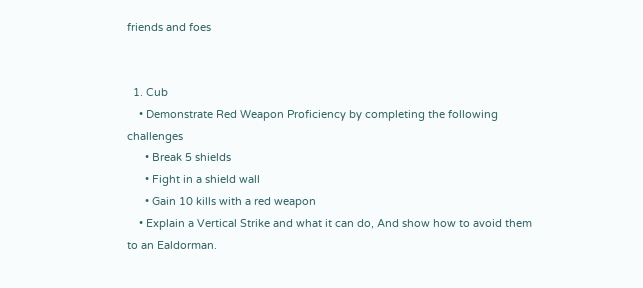friends and foes


  1. Cub
    • Demonstrate Red Weapon Proficiency by completing the following challenges
      • Break 5 shields
      • Fight in a shield wall
      • Gain 10 kills with a red weapon
    • Explain a Vertical Strike and what it can do, And show how to avoid them to an Ealdorman.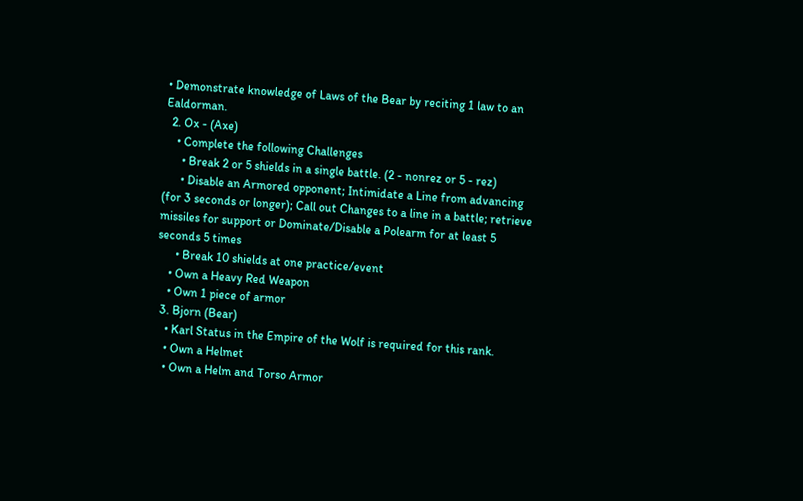• Demonstrate knowledge of Laws of the Bear by reciting 1 law to an Ealdorman.
  2. Ox - (Axe)
    • Complete the following Challenges
      • Break 2 or 5 shields in a single battle. (2 - nonrez or 5 - rez)
      • Disable an Armored opponent; Intimidate a Line from advancing (for 3 seconds or longer); Call out Changes to a line in a battle; retrieve missiles for support or Dominate/Disable a Polearm for at least 5 seconds 5 times
      • Break 10 shields at one practice/event
    • Own a Heavy Red Weapon
    • Own 1 piece of armor
  3. Bjorn (Bear)
    • Karl Status in the Empire of the Wolf is required for this rank.
    • Own a Helmet
    • Own a Helm and Torso Armor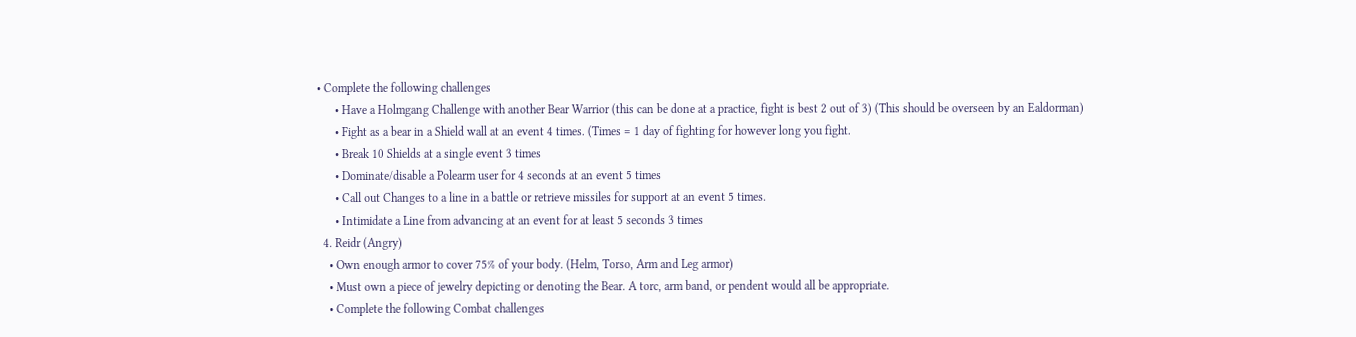• Complete the following challenges
      • Have a Holmgang Challenge with another Bear Warrior (this can be done at a practice, fight is best 2 out of 3) (This should be overseen by an Ealdorman)
      • Fight as a bear in a Shield wall at an event 4 times. (Times = 1 day of fighting for however long you fight.
      • Break 10 Shields at a single event 3 times
      • Dominate/disable a Polearm user for 4 seconds at an event 5 times
      • Call out Changes to a line in a battle or retrieve missiles for support at an event 5 times.
      • Intimidate a Line from advancing at an event for at least 5 seconds 3 times
  4. Reidr (Angry)
    • Own enough armor to cover 75% of your body. (Helm, Torso, Arm and Leg armor)
    • Must own a piece of jewelry depicting or denoting the Bear. A torc, arm band, or pendent would all be appropriate.
    • Complete the following Combat challenges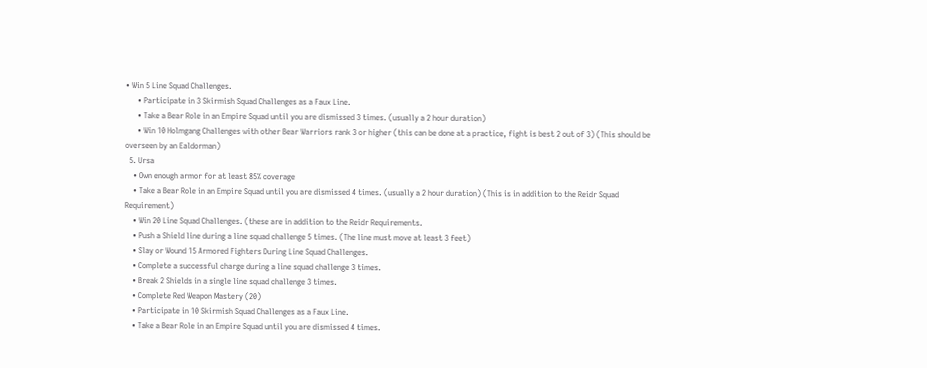• Win 5 Line Squad Challenges.
      • Participate in 3 Skirmish Squad Challenges as a Faux Line.
      • Take a Bear Role in an Empire Squad until you are dismissed 3 times. (usually a 2 hour duration)
      • Win 10 Holmgang Challenges with other Bear Warriors rank 3 or higher (this can be done at a practice, fight is best 2 out of 3) (This should be overseen by an Ealdorman)
  5. Ursa
    • Own enough armor for at least 85% coverage
    • Take a Bear Role in an Empire Squad until you are dismissed 4 times. (usually a 2 hour duration) (This is in addition to the Reidr Squad Requirement)
    • Win 20 Line Squad Challenges. (these are in addition to the Reidr Requirements.
    • Push a Shield line during a line squad challenge 5 times. (The line must move at least 3 feet)
    • Slay or Wound 15 Armored Fighters During Line Squad Challenges.
    • Complete a successful charge during a line squad challenge 3 times.
    • Break 2 Shields in a single line squad challenge 3 times.
    • Complete Red Weapon Mastery (20)
    • Participate in 10 Skirmish Squad Challenges as a Faux Line.
    • Take a Bear Role in an Empire Squad until you are dismissed 4 times.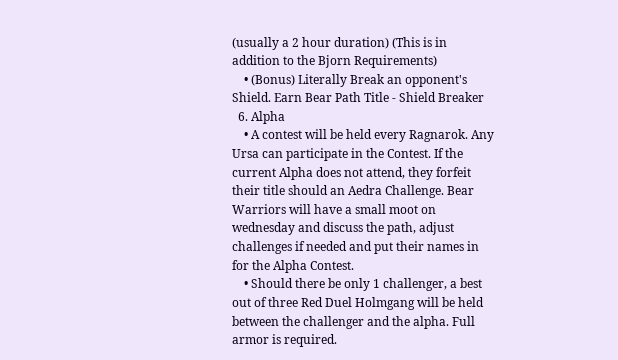(usually a 2 hour duration) (This is in addition to the Bjorn Requirements)
    • (Bonus) Literally Break an opponent's Shield. Earn Bear Path Title - Shield Breaker
  6. Alpha
    • A contest will be held every Ragnarok. Any Ursa can participate in the Contest. If the current Alpha does not attend, they forfeit their title should an Aedra Challenge. Bear Warriors will have a small moot on wednesday and discuss the path, adjust challenges if needed and put their names in for the Alpha Contest.
    • Should there be only 1 challenger, a best out of three Red Duel Holmgang will be held between the challenger and the alpha. Full armor is required.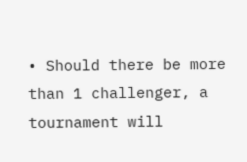• Should there be more than 1 challenger, a tournament will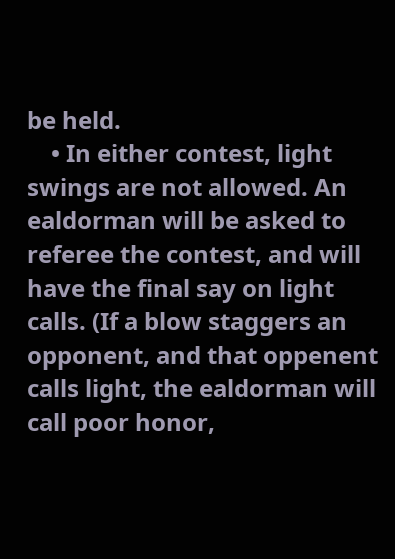be held.
    • In either contest, light swings are not allowed. An ealdorman will be asked to referee the contest, and will have the final say on light calls. (If a blow staggers an opponent, and that oppenent calls light, the ealdorman will call poor honor,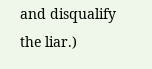and disqualify the liar.)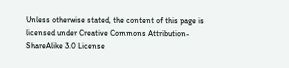Unless otherwise stated, the content of this page is licensed under Creative Commons Attribution-ShareAlike 3.0 License